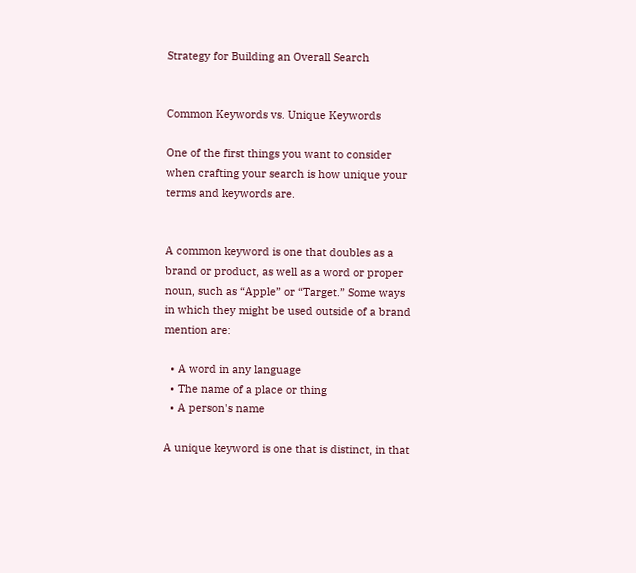Strategy for Building an Overall Search


Common Keywords vs. Unique Keywords

One of the first things you want to consider when crafting your search is how unique your terms and keywords are.


A common keyword is one that doubles as a brand or product, as well as a word or proper noun, such as “Apple” or “Target.” Some ways in which they might be used outside of a brand mention are:

  • A word in any language
  • The name of a place or thing
  • A person's name

A unique keyword is one that is distinct, in that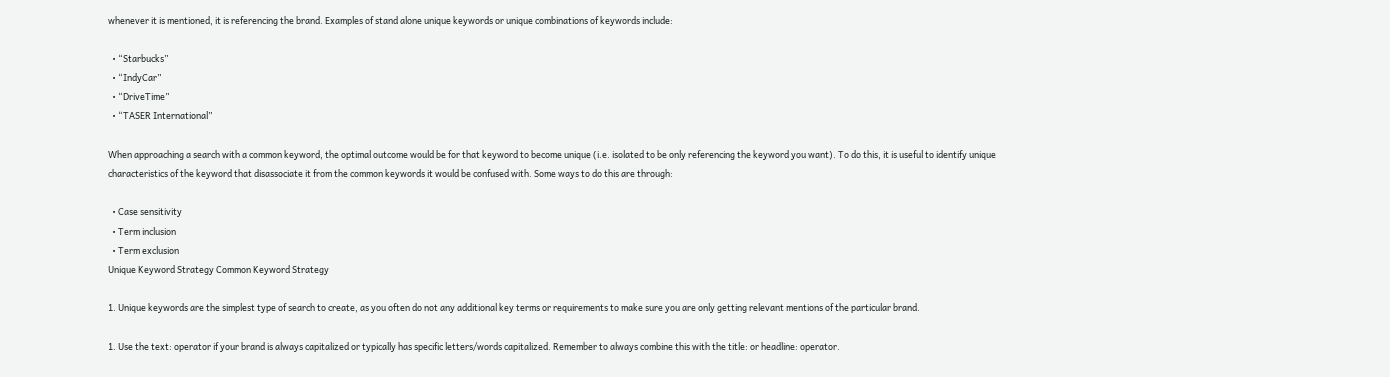whenever it is mentioned, it is referencing the brand. Examples of stand alone unique keywords or unique combinations of keywords include:

  • “Starbucks”
  • “IndyCar”
  • “DriveTime”
  • “TASER International”

When approaching a search with a common keyword, the optimal outcome would be for that keyword to become unique (i.e. isolated to be only referencing the keyword you want). To do this, it is useful to identify unique characteristics of the keyword that disassociate it from the common keywords it would be confused with. Some ways to do this are through:

  • Case sensitivity
  • Term inclusion
  • Term exclusion
Unique Keyword Strategy Common Keyword Strategy

1. Unique keywords are the simplest type of search to create, as you often do not any additional key terms or requirements to make sure you are only getting relevant mentions of the particular brand.

1. Use the text: operator if your brand is always capitalized or typically has specific letters/words capitalized. Remember to always combine this with the title: or headline: operator.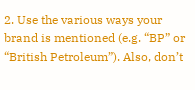2. Use the various ways your brand is mentioned (e.g. “BP” or “British Petroleum”). Also, don’t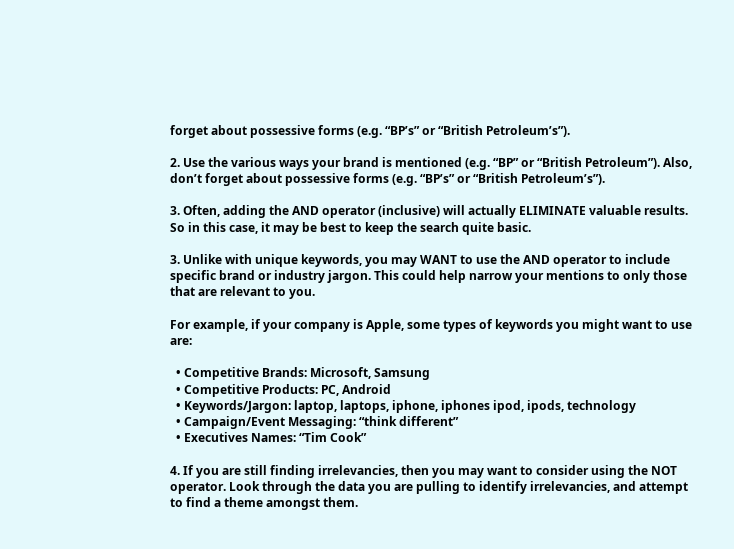forget about possessive forms (e.g. “BP’s” or “British Petroleum’s”).

2. Use the various ways your brand is mentioned (e.g. “BP” or “British Petroleum”). Also, don’t forget about possessive forms (e.g. “BP’s” or “British Petroleum’s”).

3. Often, adding the AND operator (inclusive) will actually ELIMINATE valuable results. So in this case, it may be best to keep the search quite basic.

3. Unlike with unique keywords, you may WANT to use the AND operator to include specific brand or industry jargon. This could help narrow your mentions to only those that are relevant to you.

For example, if your company is Apple, some types of keywords you might want to use are:

  • Competitive Brands: Microsoft, Samsung
  • Competitive Products: PC, Android
  • Keywords/Jargon: laptop, laptops, iphone, iphones ipod, ipods, technology
  • Campaign/Event Messaging: “think different”
  • Executives Names: “Tim Cook”

4. If you are still finding irrelevancies, then you may want to consider using the NOT operator. Look through the data you are pulling to identify irrelevancies, and attempt to find a theme amongst them.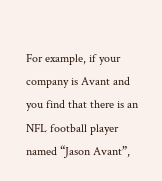For example, if your company is Avant and you find that there is an NFL football player named “Jason Avant”,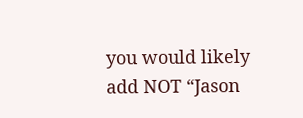you would likely add NOT “Jason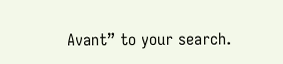Avant” to your search.